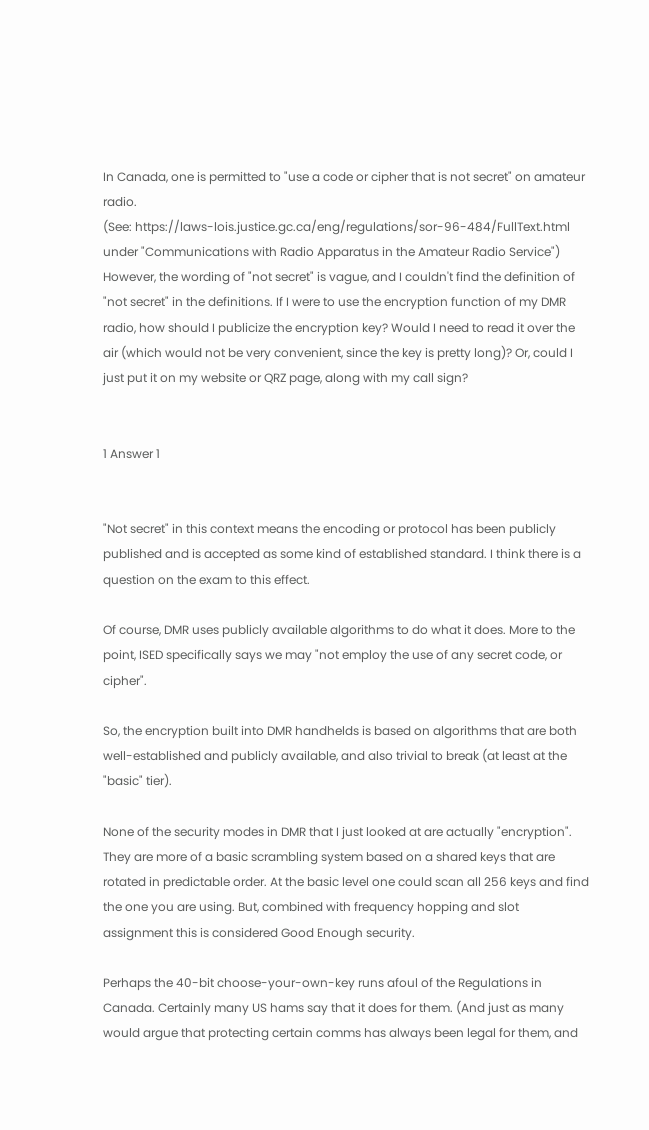In Canada, one is permitted to "use a code or cipher that is not secret" on amateur radio.
(See: https://laws-lois.justice.gc.ca/eng/regulations/sor-96-484/FullText.html under "Communications with Radio Apparatus in the Amateur Radio Service")
However, the wording of "not secret" is vague, and I couldn't find the definition of "not secret" in the definitions. If I were to use the encryption function of my DMR radio, how should I publicize the encryption key? Would I need to read it over the air (which would not be very convenient, since the key is pretty long)? Or, could I just put it on my website or QRZ page, along with my call sign?


1 Answer 1


"Not secret" in this context means the encoding or protocol has been publicly published and is accepted as some kind of established standard. I think there is a question on the exam to this effect.

Of course, DMR uses publicly available algorithms to do what it does. More to the point, ISED specifically says we may "not employ the use of any secret code, or cipher".

So, the encryption built into DMR handhelds is based on algorithms that are both well-established and publicly available, and also trivial to break (at least at the "basic" tier).

None of the security modes in DMR that I just looked at are actually "encryption". They are more of a basic scrambling system based on a shared keys that are rotated in predictable order. At the basic level one could scan all 256 keys and find the one you are using. But, combined with frequency hopping and slot assignment this is considered Good Enough security.

Perhaps the 40-bit choose-your-own-key runs afoul of the Regulations in Canada. Certainly many US hams say that it does for them. (And just as many would argue that protecting certain comms has always been legal for them, and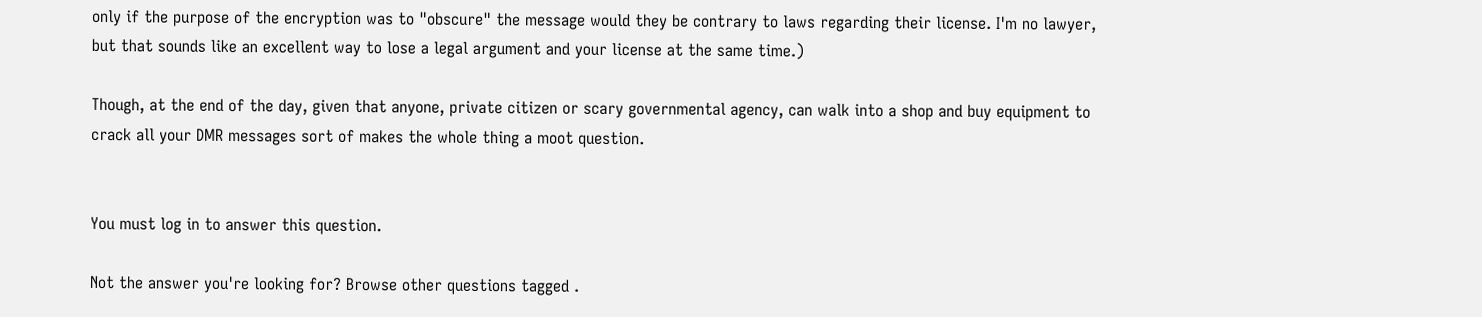only if the purpose of the encryption was to "obscure" the message would they be contrary to laws regarding their license. I'm no lawyer, but that sounds like an excellent way to lose a legal argument and your license at the same time.)

Though, at the end of the day, given that anyone, private citizen or scary governmental agency, can walk into a shop and buy equipment to crack all your DMR messages sort of makes the whole thing a moot question.


You must log in to answer this question.

Not the answer you're looking for? Browse other questions tagged .